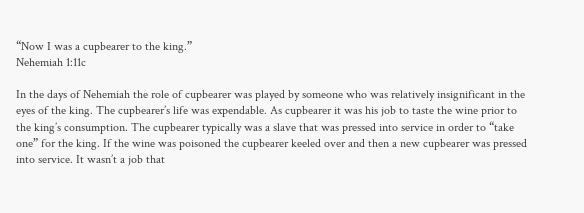“Now I was a cupbearer to the king.”
Nehemiah 1:11c

In the days of Nehemiah the role of cupbearer was played by someone who was relatively insignificant in the eyes of the king. The cupbearer’s life was expendable. As cupbearer it was his job to taste the wine prior to the king’s consumption. The cupbearer typically was a slave that was pressed into service in order to “take one” for the king. If the wine was poisoned the cupbearer keeled over and then a new cupbearer was pressed into service. It wasn’t a job that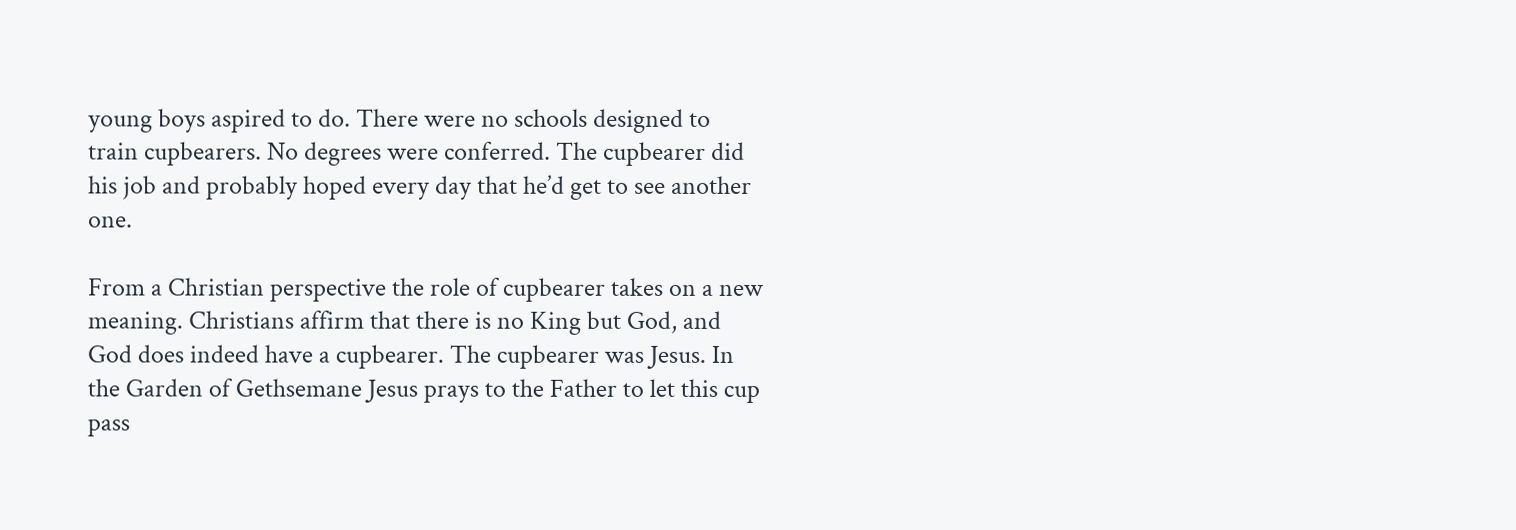young boys aspired to do. There were no schools designed to train cupbearers. No degrees were conferred. The cupbearer did his job and probably hoped every day that he’d get to see another one.

From a Christian perspective the role of cupbearer takes on a new meaning. Christians affirm that there is no King but God, and God does indeed have a cupbearer. The cupbearer was Jesus. In the Garden of Gethsemane Jesus prays to the Father to let this cup pass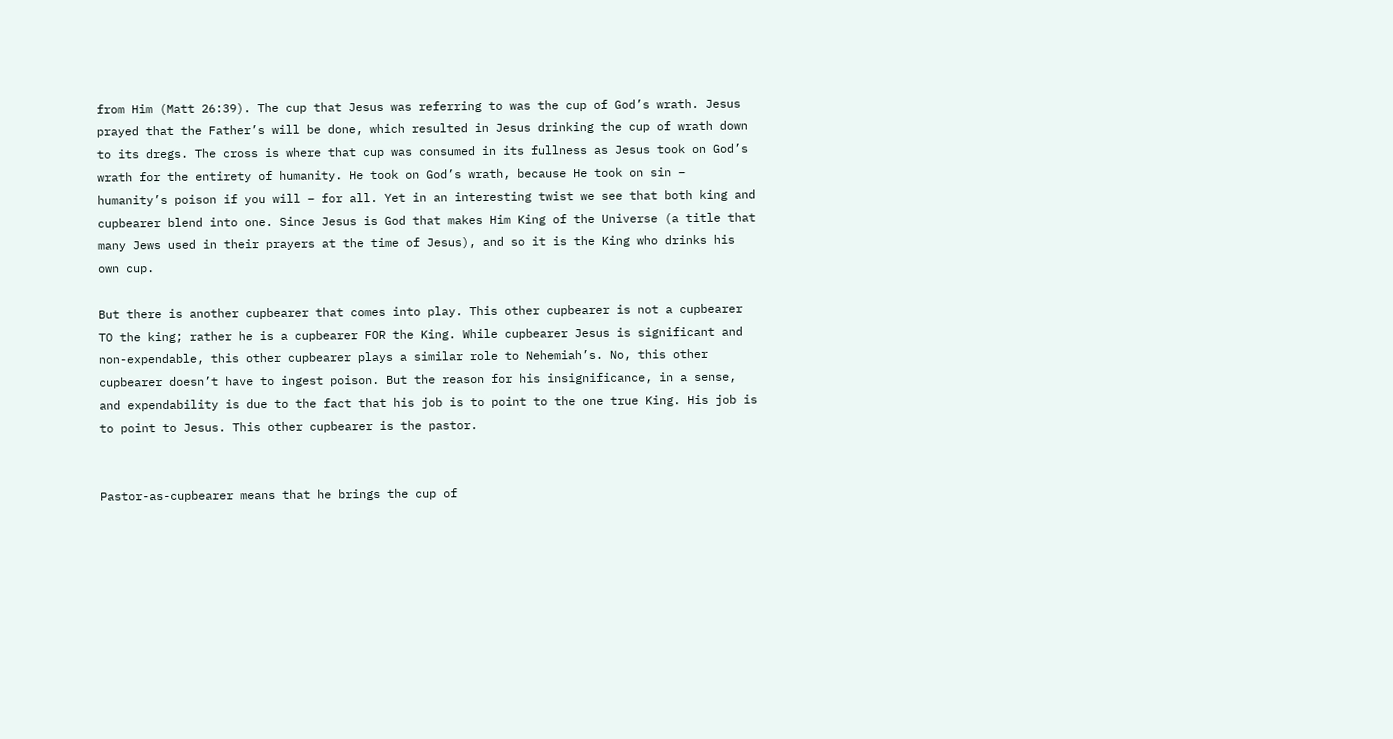from Him (Matt 26:39). The cup that Jesus was referring to was the cup of God’s wrath. Jesus prayed that the Father’s will be done, which resulted in Jesus drinking the cup of wrath down to its dregs. The cross is where that cup was consumed in its fullness as Jesus took on God’s wrath for the entirety of humanity. He took on God’s wrath, because He took on sin – humanity’s poison if you will – for all. Yet in an interesting twist we see that both king and cupbearer blend into one. Since Jesus is God that makes Him King of the Universe (a title that many Jews used in their prayers at the time of Jesus), and so it is the King who drinks his own cup.

But there is another cupbearer that comes into play. This other cupbearer is not a cupbearer TO the king; rather he is a cupbearer FOR the King. While cupbearer Jesus is significant and non-expendable, this other cupbearer plays a similar role to Nehemiah’s. No, this other cupbearer doesn’t have to ingest poison. But the reason for his insignificance, in a sense, and expendability is due to the fact that his job is to point to the one true King. His job is to point to Jesus. This other cupbearer is the pastor.


Pastor-as-cupbearer means that he brings the cup of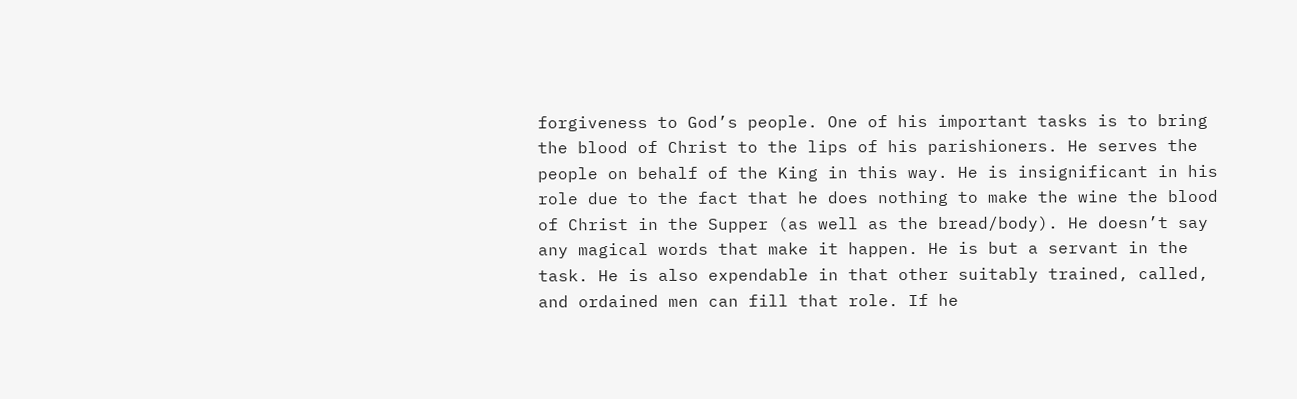forgiveness to God’s people. One of his important tasks is to bring the blood of Christ to the lips of his parishioners. He serves the people on behalf of the King in this way. He is insignificant in his role due to the fact that he does nothing to make the wine the blood of Christ in the Supper (as well as the bread/body). He doesn’t say any magical words that make it happen. He is but a servant in the task. He is also expendable in that other suitably trained, called, and ordained men can fill that role. If he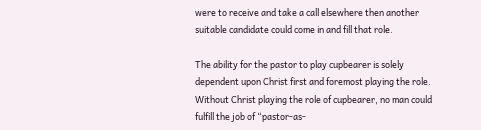were to receive and take a call elsewhere then another suitable candidate could come in and fill that role.

The ability for the pastor to play cupbearer is solely dependent upon Christ first and foremost playing the role. Without Christ playing the role of cupbearer, no man could fulfill the job of “pastor-as-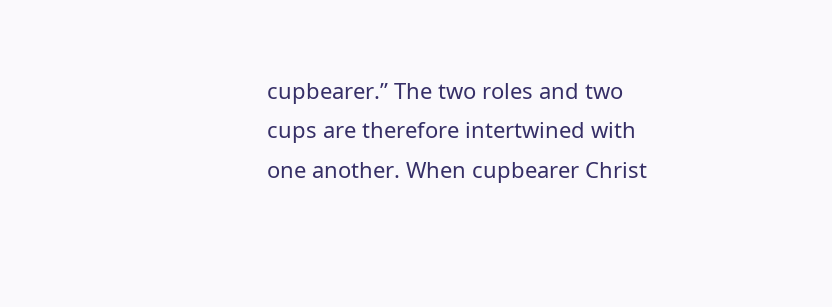cupbearer.” The two roles and two cups are therefore intertwined with one another. When cupbearer Christ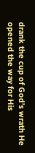drank the cup of God’s wrath He opened the way for His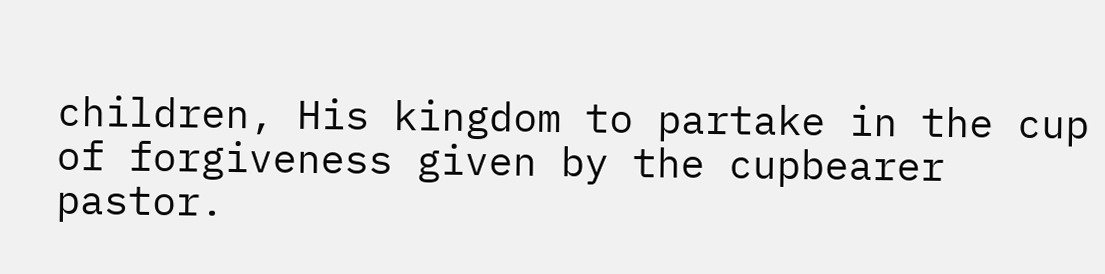children, His kingdom to partake in the cup of forgiveness given by the cupbearer pastor.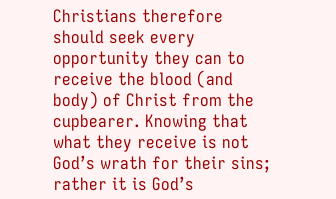Christians therefore should seek every opportunity they can to receive the blood (and body) of Christ from the cupbearer. Knowing that what they receive is not God’s wrath for their sins; rather it is God’s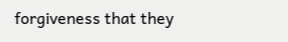forgiveness that they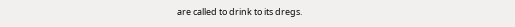are called to drink to its dregs.